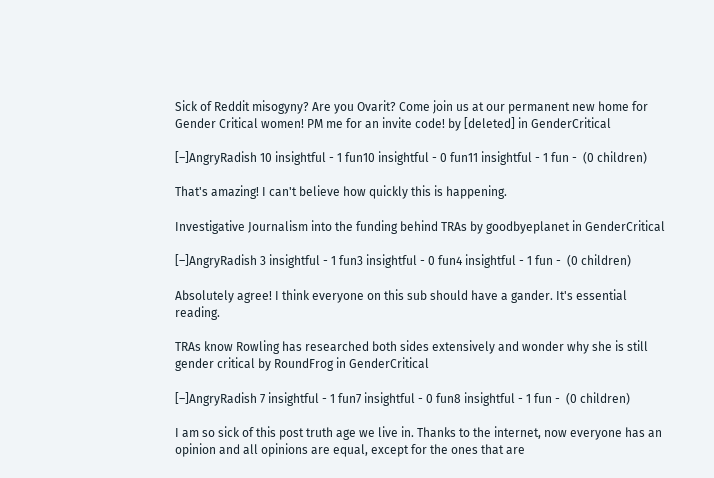Sick of Reddit misogyny? Are you Ovarit? Come join us at our permanent new home for Gender Critical women! PM me for an invite code! by [deleted] in GenderCritical

[–]AngryRadish 10 insightful - 1 fun10 insightful - 0 fun11 insightful - 1 fun -  (0 children)

That's amazing! I can't believe how quickly this is happening.

Investigative Journalism into the funding behind TRAs by goodbyeplanet in GenderCritical

[–]AngryRadish 3 insightful - 1 fun3 insightful - 0 fun4 insightful - 1 fun -  (0 children)

Absolutely agree! I think everyone on this sub should have a gander. It's essential reading.

TRAs know Rowling has researched both sides extensively and wonder why she is still gender critical by RoundFrog in GenderCritical

[–]AngryRadish 7 insightful - 1 fun7 insightful - 0 fun8 insightful - 1 fun -  (0 children)

I am so sick of this post truth age we live in. Thanks to the internet, now everyone has an opinion and all opinions are equal, except for the ones that are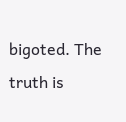bigoted. The truth is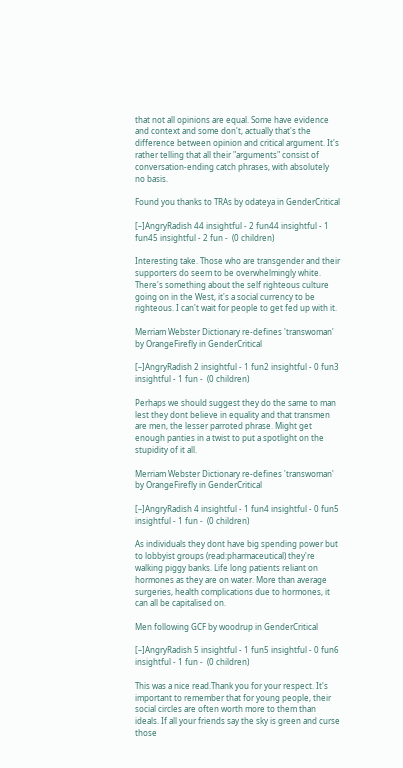that not all opinions are equal. Some have evidence and context and some don't, actually that's the difference between opinion and critical argument. It's rather telling that all their "arguments" consist of conversation-ending catch phrases, with absolutely no basis.

Found you thanks to TRAs by odateya in GenderCritical

[–]AngryRadish 44 insightful - 2 fun44 insightful - 1 fun45 insightful - 2 fun -  (0 children)

Interesting take. Those who are transgender and their supporters do seem to be overwhelmingly white. There's something about the self righteous culture going on in the West, it's a social currency to be righteous. I can't wait for people to get fed up with it.

Merriam Webster Dictionary re-defines 'transwoman' by OrangeFirefly in GenderCritical

[–]AngryRadish 2 insightful - 1 fun2 insightful - 0 fun3 insightful - 1 fun -  (0 children)

Perhaps we should suggest they do the same to man lest they dont believe in equality and that transmen are men, the lesser parroted phrase. Might get enough panties in a twist to put a spotlight on the stupidity of it all.

Merriam Webster Dictionary re-defines 'transwoman' by OrangeFirefly in GenderCritical

[–]AngryRadish 4 insightful - 1 fun4 insightful - 0 fun5 insightful - 1 fun -  (0 children)

As individuals they dont have big spending power but to lobbyist groups (read:pharmaceutical) they're walking piggy banks. Life long patients reliant on hormones as they are on water. More than average surgeries, health complications due to hormones, it can all be capitalised on.

Men following GCF by woodrup in GenderCritical

[–]AngryRadish 5 insightful - 1 fun5 insightful - 0 fun6 insightful - 1 fun -  (0 children)

This was a nice read.Thank you for your respect. It's important to remember that for young people, their social circles are often worth more to them than ideals. If all your friends say the sky is green and curse those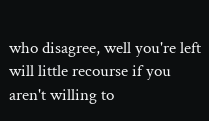who disagree, well you're left will little recourse if you aren't willing to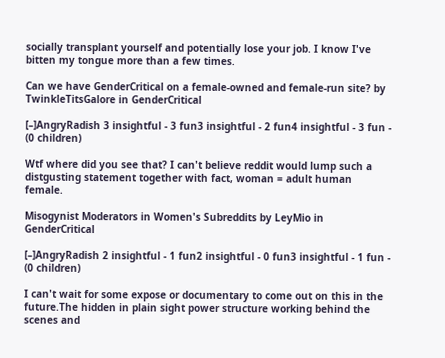socially transplant yourself and potentially lose your job. I know I've bitten my tongue more than a few times.

Can we have GenderCritical on a female-owned and female-run site? by TwinkleTitsGalore in GenderCritical

[–]AngryRadish 3 insightful - 3 fun3 insightful - 2 fun4 insightful - 3 fun -  (0 children)

Wtf where did you see that? I can't believe reddit would lump such a distgusting statement together with fact, woman = adult human female.

Misogynist Moderators in Women's Subreddits by LeyMio in GenderCritical

[–]AngryRadish 2 insightful - 1 fun2 insightful - 0 fun3 insightful - 1 fun -  (0 children)

I can't wait for some expose or documentary to come out on this in the future.The hidden in plain sight power structure working behind the scenes and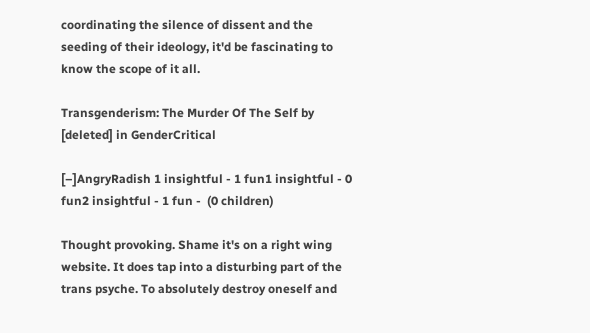coordinating the silence of dissent and the seeding of their ideology, it'd be fascinating to know the scope of it all.

Transgenderism: The Murder Of The Self by [deleted] in GenderCritical

[–]AngryRadish 1 insightful - 1 fun1 insightful - 0 fun2 insightful - 1 fun -  (0 children)

Thought provoking. Shame it's on a right wing website. It does tap into a disturbing part of the trans psyche. To absolutely destroy oneself and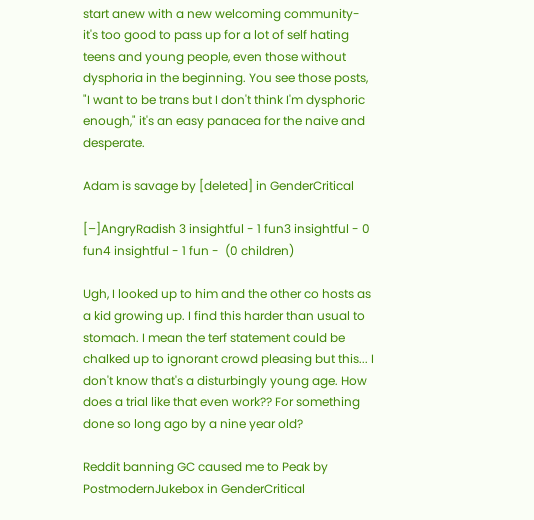start anew with a new welcoming community- it's too good to pass up for a lot of self hating teens and young people, even those without dysphoria in the beginning. You see those posts, "I want to be trans but I don't think I'm dysphoric enough," it's an easy panacea for the naive and desperate.

Adam is savage by [deleted] in GenderCritical

[–]AngryRadish 3 insightful - 1 fun3 insightful - 0 fun4 insightful - 1 fun -  (0 children)

Ugh, I looked up to him and the other co hosts as a kid growing up. I find this harder than usual to stomach. I mean the terf statement could be chalked up to ignorant crowd pleasing but this... I don't know that's a disturbingly young age. How does a trial like that even work?? For something done so long ago by a nine year old?

Reddit banning GC caused me to Peak by PostmodernJukebox in GenderCritical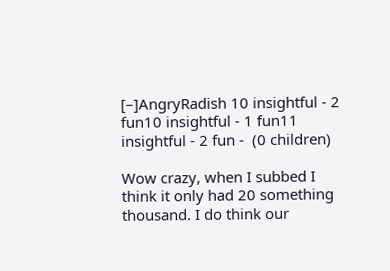[–]AngryRadish 10 insightful - 2 fun10 insightful - 1 fun11 insightful - 2 fun -  (0 children)

Wow crazy, when I subbed I think it only had 20 something thousand. I do think our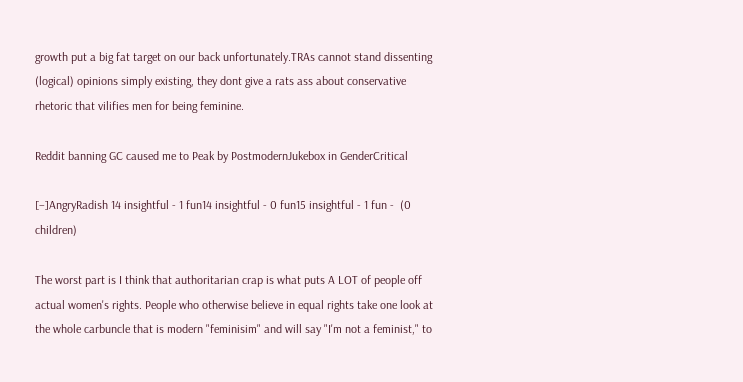growth put a big fat target on our back unfortunately.TRAs cannot stand dissenting (logical) opinions simply existing, they dont give a rats ass about conservative rhetoric that vilifies men for being feminine.

Reddit banning GC caused me to Peak by PostmodernJukebox in GenderCritical

[–]AngryRadish 14 insightful - 1 fun14 insightful - 0 fun15 insightful - 1 fun -  (0 children)

The worst part is I think that authoritarian crap is what puts A LOT of people off actual women's rights. People who otherwise believe in equal rights take one look at the whole carbuncle that is modern "feminisim" and will say "I'm not a feminist," to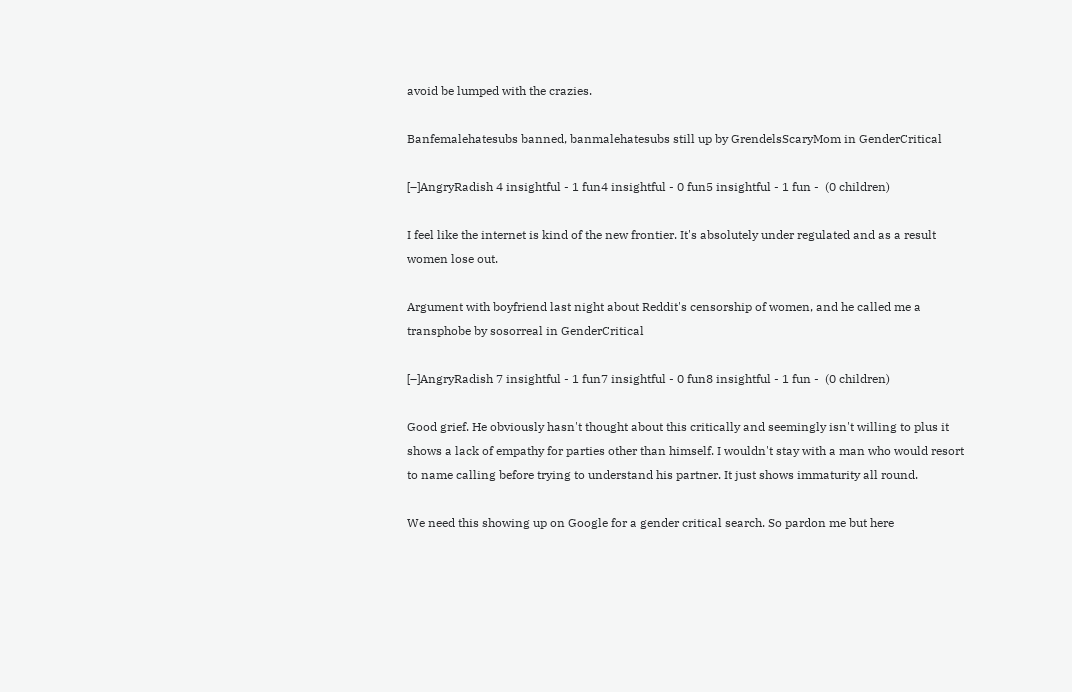avoid be lumped with the crazies.

Banfemalehatesubs banned, banmalehatesubs still up by GrendelsScaryMom in GenderCritical

[–]AngryRadish 4 insightful - 1 fun4 insightful - 0 fun5 insightful - 1 fun -  (0 children)

I feel like the internet is kind of the new frontier. It's absolutely under regulated and as a result women lose out.

Argument with boyfriend last night about Reddit's censorship of women, and he called me a transphobe by sosorreal in GenderCritical

[–]AngryRadish 7 insightful - 1 fun7 insightful - 0 fun8 insightful - 1 fun -  (0 children)

Good grief. He obviously hasn't thought about this critically and seemingly isn't willing to plus it shows a lack of empathy for parties other than himself. I wouldn't stay with a man who would resort to name calling before trying to understand his partner. It just shows immaturity all round.

We need this showing up on Google for a gender critical search. So pardon me but here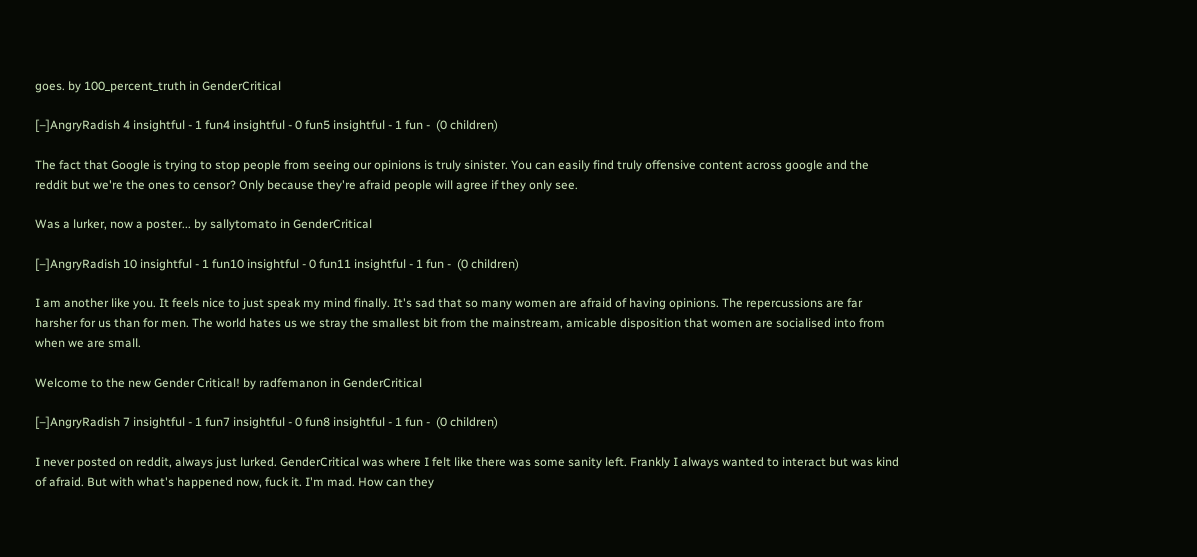goes. by 100_percent_truth in GenderCritical

[–]AngryRadish 4 insightful - 1 fun4 insightful - 0 fun5 insightful - 1 fun -  (0 children)

The fact that Google is trying to stop people from seeing our opinions is truly sinister. You can easily find truly offensive content across google and the reddit but we're the ones to censor? Only because they're afraid people will agree if they only see.

Was a lurker, now a poster... by sallytomato in GenderCritical

[–]AngryRadish 10 insightful - 1 fun10 insightful - 0 fun11 insightful - 1 fun -  (0 children)

I am another like you. It feels nice to just speak my mind finally. It's sad that so many women are afraid of having opinions. The repercussions are far harsher for us than for men. The world hates us we stray the smallest bit from the mainstream, amicable disposition that women are socialised into from when we are small.

Welcome to the new Gender Critical! by radfemanon in GenderCritical

[–]AngryRadish 7 insightful - 1 fun7 insightful - 0 fun8 insightful - 1 fun -  (0 children)

I never posted on reddit, always just lurked. GenderCritical was where I felt like there was some sanity left. Frankly I always wanted to interact but was kind of afraid. But with what's happened now, fuck it. I'm mad. How can they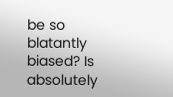be so blatantly biased? Is absolutely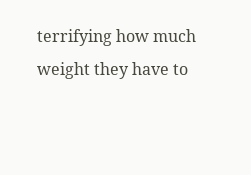terrifying how much weight they have to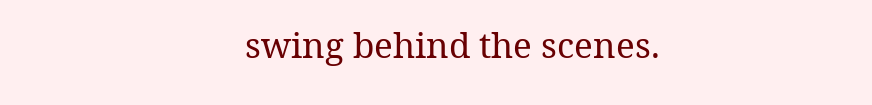swing behind the scenes.